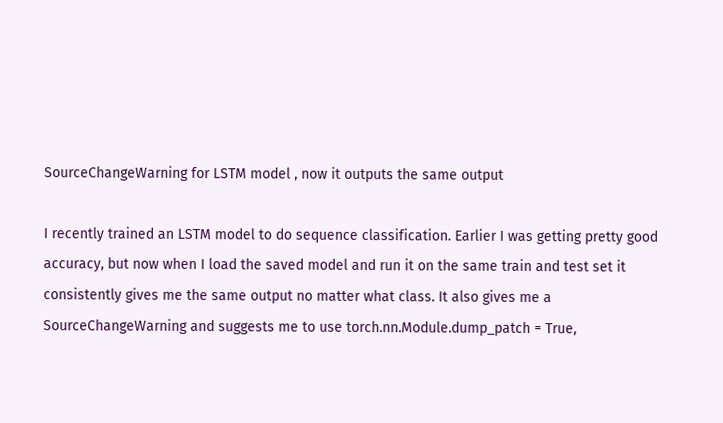SourceChangeWarning for LSTM model , now it outputs the same output

I recently trained an LSTM model to do sequence classification. Earlier I was getting pretty good accuracy, but now when I load the saved model and run it on the same train and test set it consistently gives me the same output no matter what class. It also gives me a SourceChangeWarning and suggests me to use torch.nn.Module.dump_patch = True,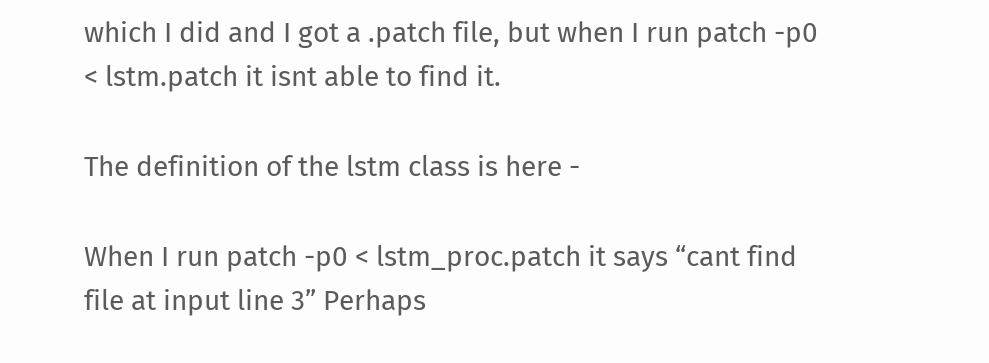which I did and I got a .patch file, but when I run patch -p0 < lstm.patch it isnt able to find it.

The definition of the lstm class is here -

When I run patch -p0 < lstm_proc.patch it says “cant find file at input line 3” Perhaps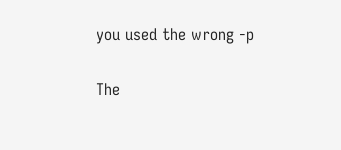you used the wrong -p

The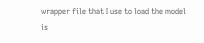wrapper file that I use to load the model is